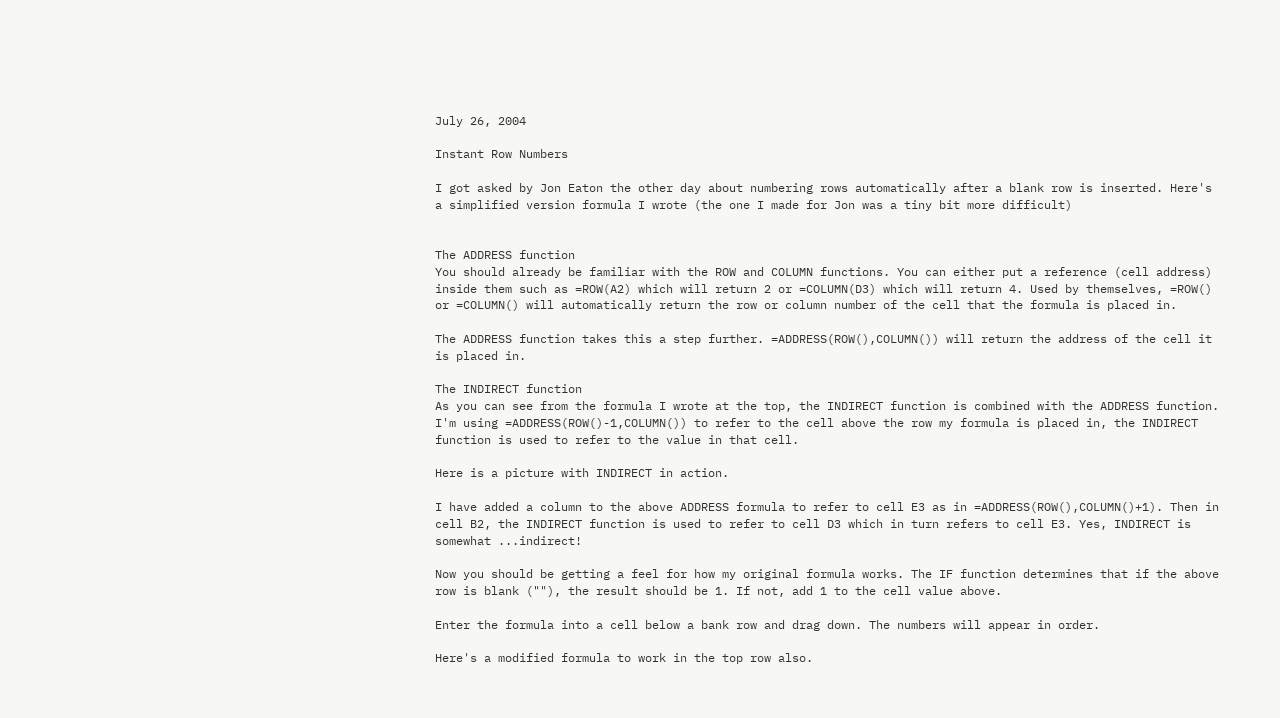July 26, 2004

Instant Row Numbers

I got asked by Jon Eaton the other day about numbering rows automatically after a blank row is inserted. Here's a simplified version formula I wrote (the one I made for Jon was a tiny bit more difficult)


The ADDRESS function
You should already be familiar with the ROW and COLUMN functions. You can either put a reference (cell address) inside them such as =ROW(A2) which will return 2 or =COLUMN(D3) which will return 4. Used by themselves, =ROW() or =COLUMN() will automatically return the row or column number of the cell that the formula is placed in.

The ADDRESS function takes this a step further. =ADDRESS(ROW(),COLUMN()) will return the address of the cell it is placed in.

The INDIRECT function
As you can see from the formula I wrote at the top, the INDIRECT function is combined with the ADDRESS function. I'm using =ADDRESS(ROW()-1,COLUMN()) to refer to the cell above the row my formula is placed in, the INDIRECT function is used to refer to the value in that cell.

Here is a picture with INDIRECT in action.

I have added a column to the above ADDRESS formula to refer to cell E3 as in =ADDRESS(ROW(),COLUMN()+1). Then in cell B2, the INDIRECT function is used to refer to cell D3 which in turn refers to cell E3. Yes, INDIRECT is somewhat ...indirect!

Now you should be getting a feel for how my original formula works. The IF function determines that if the above row is blank (""), the result should be 1. If not, add 1 to the cell value above.

Enter the formula into a cell below a bank row and drag down. The numbers will appear in order.

Here's a modified formula to work in the top row also.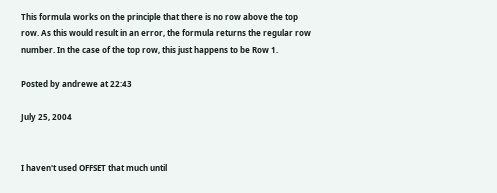This formula works on the principle that there is no row above the top row. As this would result in an error, the formula returns the regular row number. In the case of the top row, this just happens to be Row 1.

Posted by andrewe at 22:43

July 25, 2004


I haven't used OFFSET that much until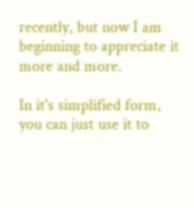recently, but now I am beginning to appreciate it more and more.

In it's simplified form, you can just use it to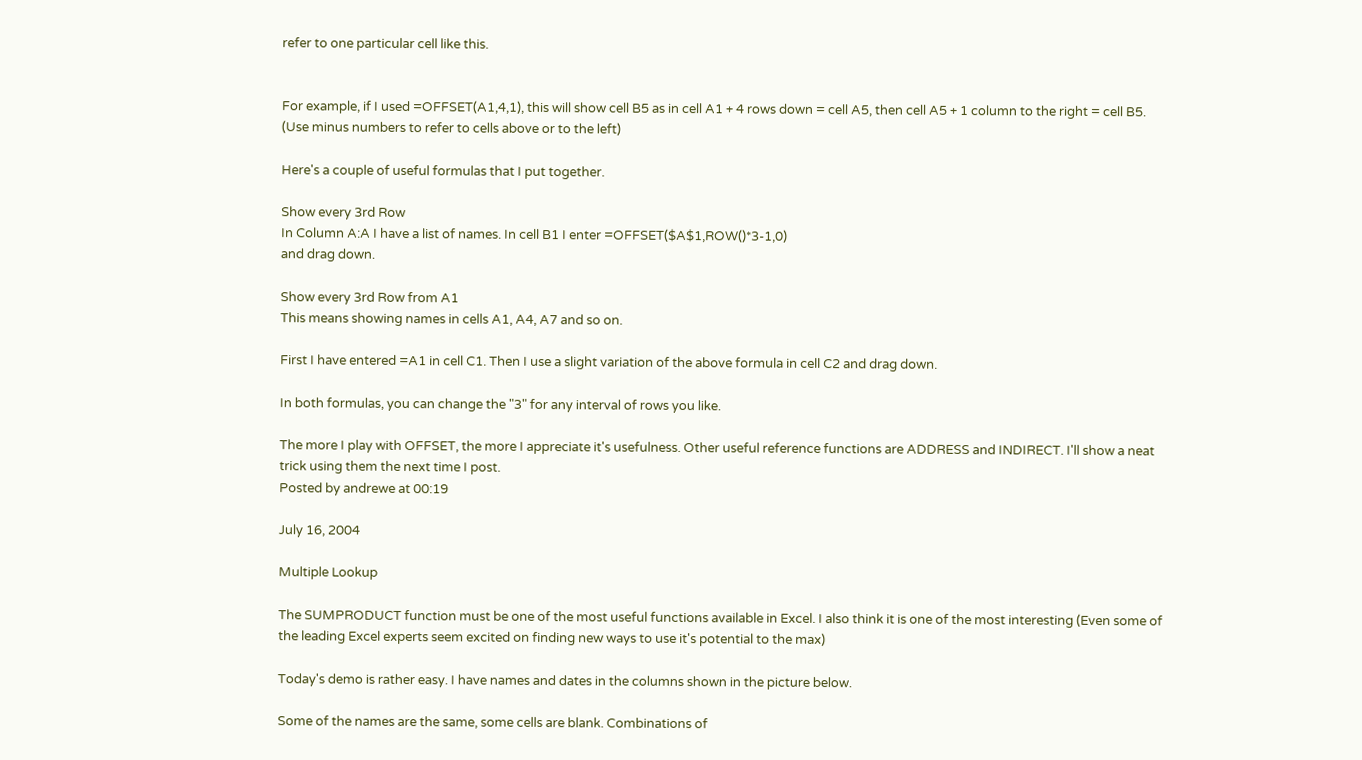refer to one particular cell like this.


For example, if I used =OFFSET(A1,4,1), this will show cell B5 as in cell A1 + 4 rows down = cell A5, then cell A5 + 1 column to the right = cell B5. (Use minus numbers to refer to cells above or to the left)

Here's a couple of useful formulas that I put together.

Show every 3rd Row
In Column A:A I have a list of names. In cell B1 I enter =OFFSET($A$1,ROW()*3-1,0)
and drag down.

Show every 3rd Row from A1
This means showing names in cells A1, A4, A7 and so on.

First I have entered =A1 in cell C1. Then I use a slight variation of the above formula in cell C2 and drag down.

In both formulas, you can change the "3" for any interval of rows you like.

The more I play with OFFSET, the more I appreciate it's usefulness. Other useful reference functions are ADDRESS and INDIRECT. I'll show a neat trick using them the next time I post.
Posted by andrewe at 00:19

July 16, 2004

Multiple Lookup

The SUMPRODUCT function must be one of the most useful functions available in Excel. I also think it is one of the most interesting (Even some of the leading Excel experts seem excited on finding new ways to use it's potential to the max)

Today's demo is rather easy. I have names and dates in the columns shown in the picture below.

Some of the names are the same, some cells are blank. Combinations of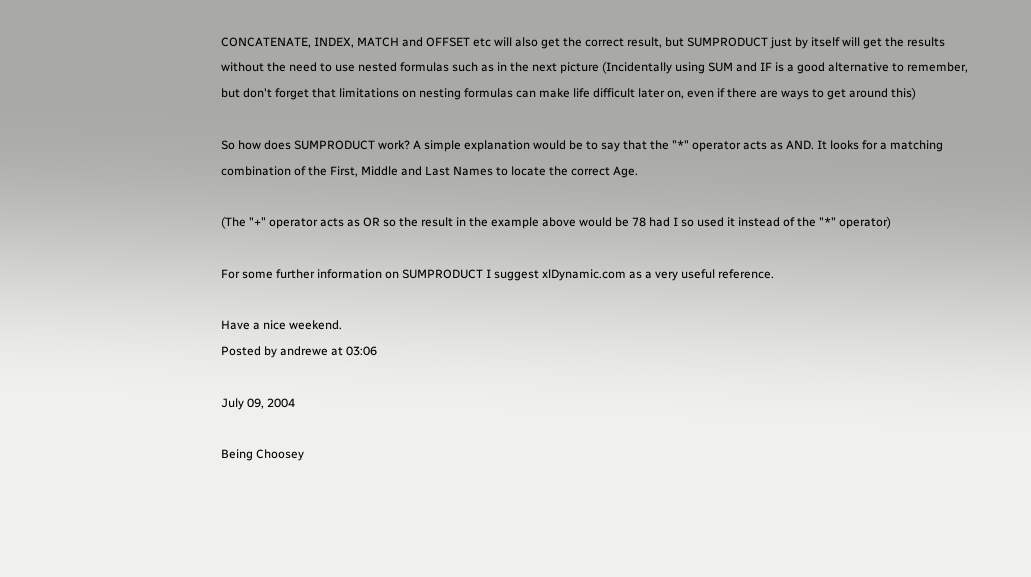CONCATENATE, INDEX, MATCH and OFFSET etc will also get the correct result, but SUMPRODUCT just by itself will get the results without the need to use nested formulas such as in the next picture (Incidentally using SUM and IF is a good alternative to remember, but don't forget that limitations on nesting formulas can make life difficult later on, even if there are ways to get around this)

So how does SUMPRODUCT work? A simple explanation would be to say that the "*" operator acts as AND. It looks for a matching combination of the First, Middle and Last Names to locate the correct Age.

(The "+" operator acts as OR so the result in the example above would be 78 had I so used it instead of the "*" operator)

For some further information on SUMPRODUCT I suggest xlDynamic.com as a very useful reference.

Have a nice weekend.
Posted by andrewe at 03:06

July 09, 2004

Being Choosey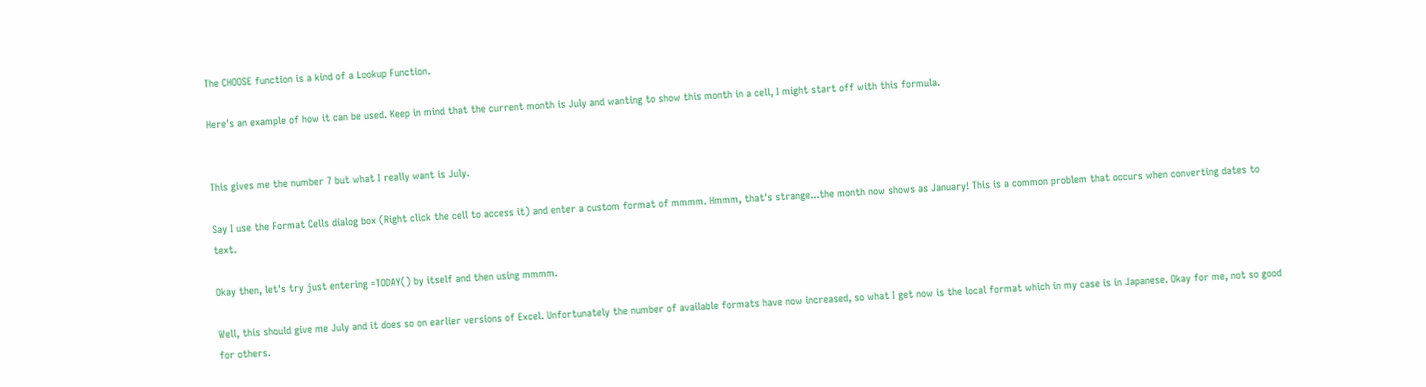The CHOOSE function is a kind of a Lookup Function.

Here's an example of how it can be used. Keep in mind that the current month is July and wanting to show this month in a cell, I might start off with this formula.


This gives me the number 7 but what I really want is July.

Say I use the Format Cells dialog box (Right click the cell to access it) and enter a custom format of mmmm. Hmmm, that's strange...the month now shows as January! This is a common problem that occurs when converting dates to text.

Okay then, let's try just entering =TODAY() by itself and then using mmmm.

Well, this should give me July and it does so on earlier versions of Excel. Unfortunately the number of available formats have now increased, so what I get now is the local format which in my case is in Japanese. Okay for me, not so good for others.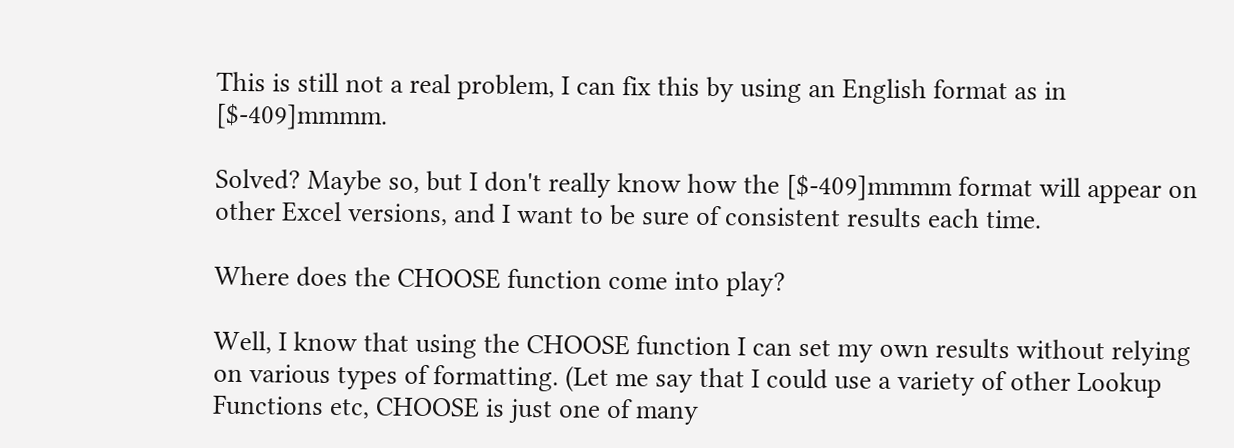This is still not a real problem, I can fix this by using an English format as in [$-409]mmmm.

Solved? Maybe so, but I don't really know how the [$-409]mmmm format will appear on other Excel versions, and I want to be sure of consistent results each time.

Where does the CHOOSE function come into play?

Well, I know that using the CHOOSE function I can set my own results without relying on various types of formatting. (Let me say that I could use a variety of other Lookup Functions etc, CHOOSE is just one of many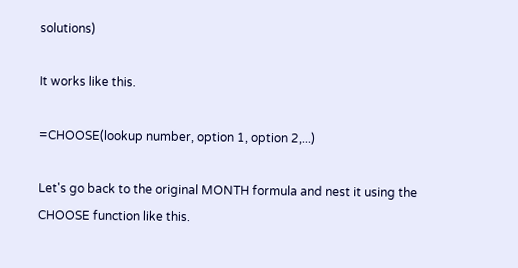solutions)

It works like this.

=CHOOSE(lookup number, option 1, option 2,...)

Let's go back to the original MONTH formula and nest it using the CHOOSE function like this.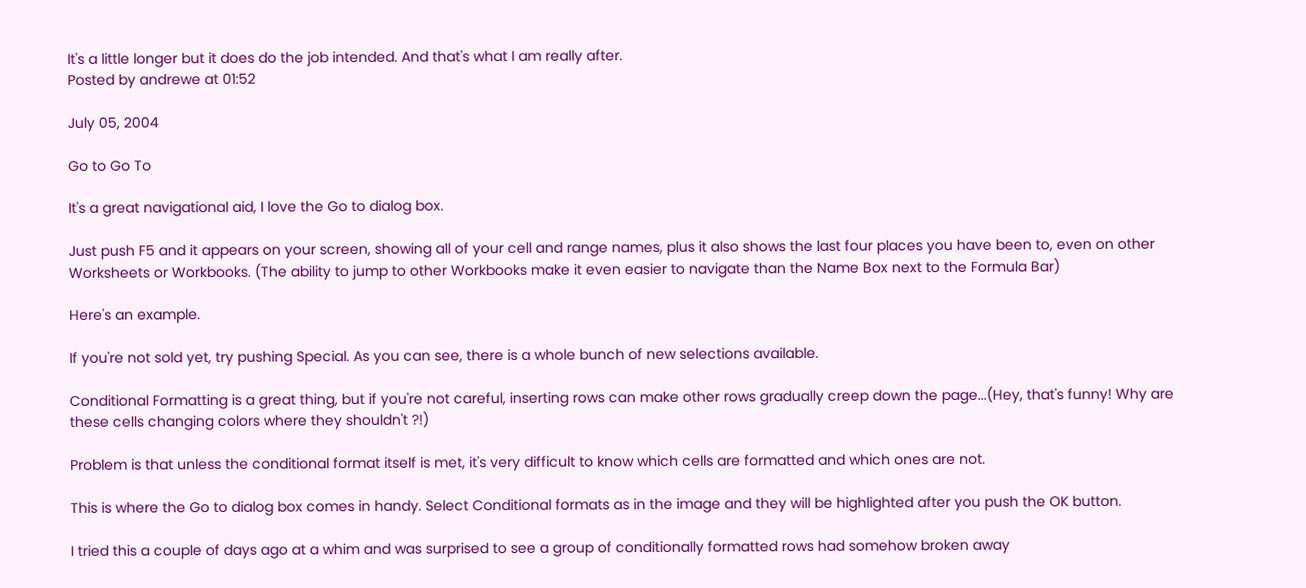It's a little longer but it does do the job intended. And that's what I am really after.
Posted by andrewe at 01:52

July 05, 2004

Go to Go To

It's a great navigational aid, I love the Go to dialog box.

Just push F5 and it appears on your screen, showing all of your cell and range names, plus it also shows the last four places you have been to, even on other Worksheets or Workbooks. (The ability to jump to other Workbooks make it even easier to navigate than the Name Box next to the Formula Bar)

Here's an example.

If you're not sold yet, try pushing Special. As you can see, there is a whole bunch of new selections available.

Conditional Formatting is a great thing, but if you're not careful, inserting rows can make other rows gradually creep down the page...(Hey, that's funny! Why are these cells changing colors where they shouldn't ?!)

Problem is that unless the conditional format itself is met, it's very difficult to know which cells are formatted and which ones are not.

This is where the Go to dialog box comes in handy. Select Conditional formats as in the image and they will be highlighted after you push the OK button.

I tried this a couple of days ago at a whim and was surprised to see a group of conditionally formatted rows had somehow broken away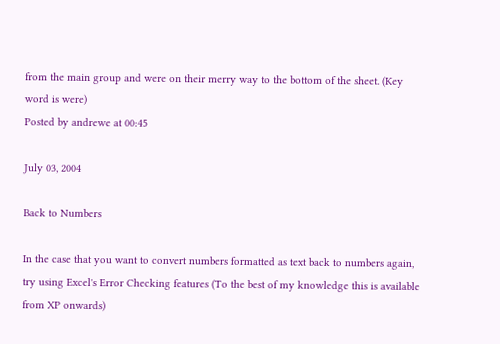from the main group and were on their merry way to the bottom of the sheet. (Key word is were)
Posted by andrewe at 00:45

July 03, 2004

Back to Numbers

In the case that you want to convert numbers formatted as text back to numbers again, try using Excel's Error Checking features (To the best of my knowledge this is available from XP onwards)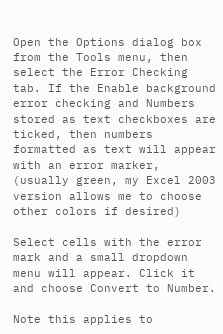Open the Options dialog box from the Tools menu, then select the Error Checking tab. If the Enable background error checking and Numbers stored as text checkboxes are ticked, then numbers formatted as text will appear with an error marker, (usually green, my Excel 2003 version allows me to choose other colors if desired)

Select cells with the error mark and a small dropdown menu will appear. Click it and choose Convert to Number.

Note this applies to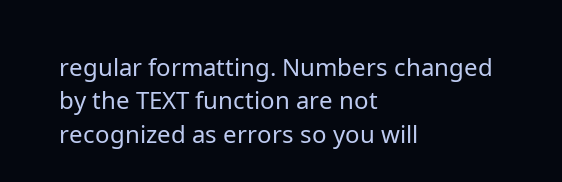regular formatting. Numbers changed by the TEXT function are not recognized as errors so you will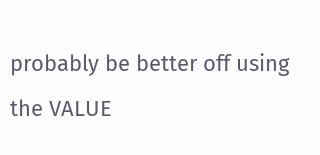probably be better off using the VALUE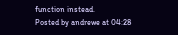function instead.
Posted by andrewe at 04:28